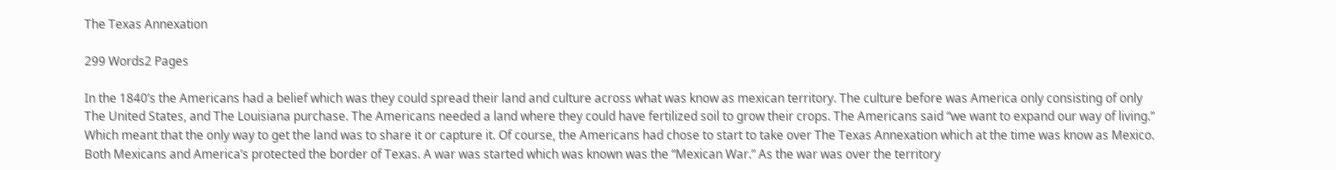The Texas Annexation

299 Words2 Pages

In the 1840’s the Americans had a belief which was they could spread their land and culture across what was know as mexican territory. The culture before was America only consisting of only The United States, and The Louisiana purchase. The Americans needed a land where they could have fertilized soil to grow their crops. The Americans said “we want to expand our way of living.” Which meant that the only way to get the land was to share it or capture it. Of course, the Americans had chose to start to take over The Texas Annexation which at the time was know as Mexico. Both Mexicans and America’s protected the border of Texas. A war was started which was known was the “Mexican War.” As the war was over the territory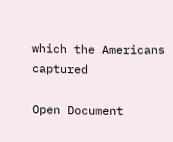which the Americans captured

Open Document